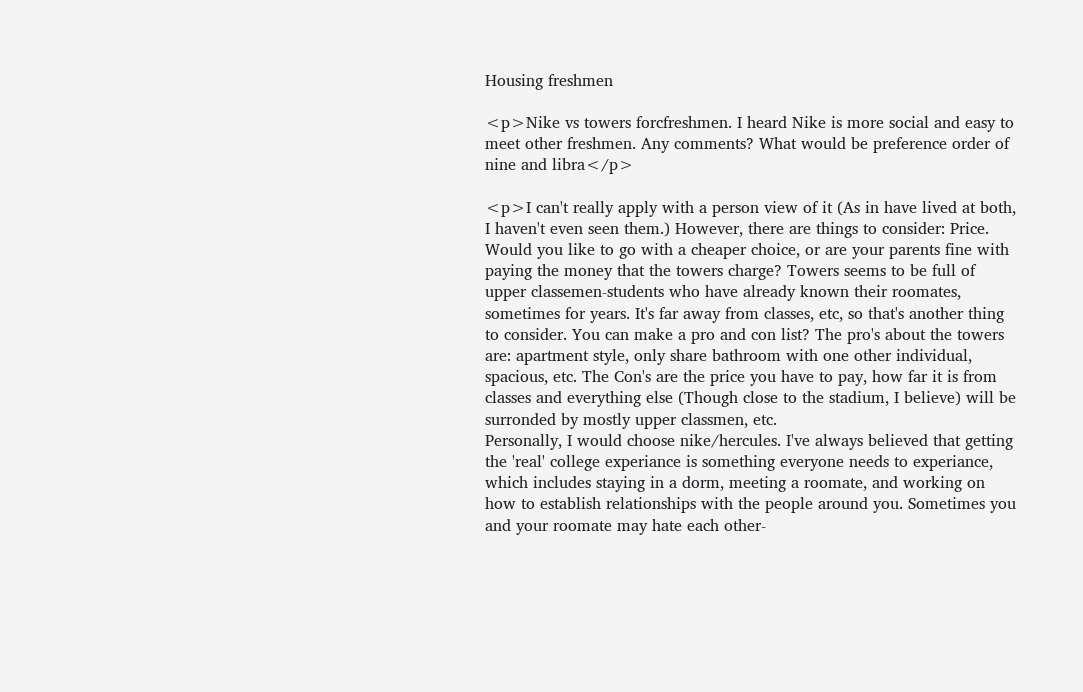Housing freshmen

<p>Nike vs towers forcfreshmen. I heard Nike is more social and easy to meet other freshmen. Any comments? What would be preference order of nine and libra</p>

<p>I can't really apply with a person view of it (As in have lived at both, I haven't even seen them.) However, there are things to consider: Price. Would you like to go with a cheaper choice, or are your parents fine with paying the money that the towers charge? Towers seems to be full of upper classemen-students who have already known their roomates, sometimes for years. It's far away from classes, etc, so that's another thing to consider. You can make a pro and con list? The pro's about the towers are: apartment style, only share bathroom with one other individual, spacious, etc. The Con's are the price you have to pay, how far it is from classes and everything else (Though close to the stadium, I believe) will be surronded by mostly upper classmen, etc.
Personally, I would choose nike/hercules. I've always believed that getting the 'real' college experiance is something everyone needs to experiance, which includes staying in a dorm, meeting a roomate, and working on how to establish relationships with the people around you. Sometimes you and your roomate may hate each other-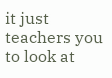it just teachers you to look at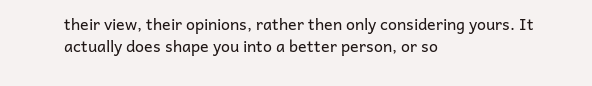their view, their opinions, rather then only considering yours. It actually does shape you into a better person, or so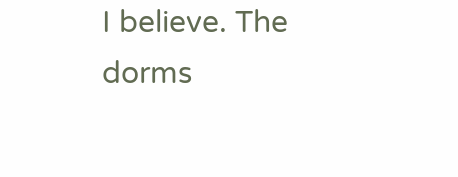I believe. The dorms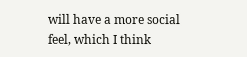will have a more social feel, which I think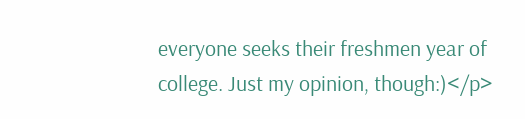everyone seeks their freshmen year of college. Just my opinion, though:)</p>